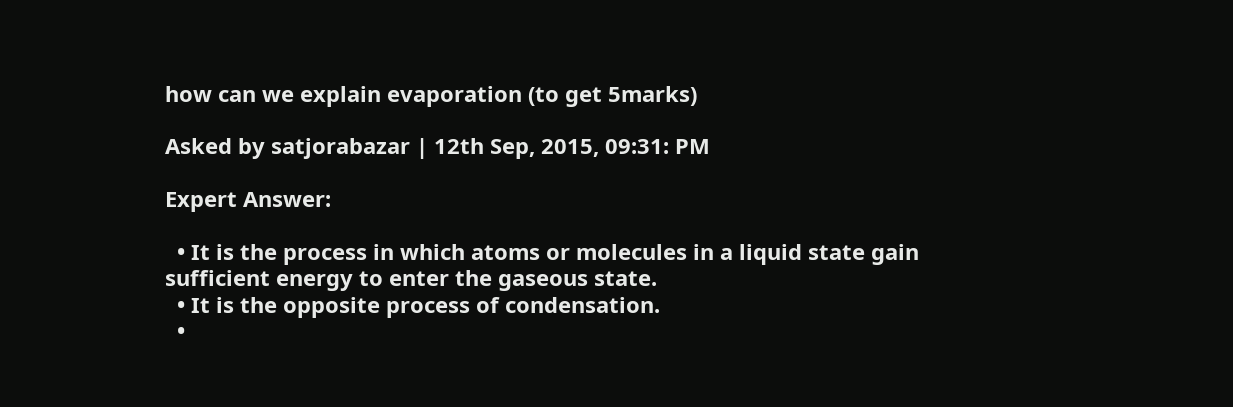how can we explain evaporation (to get 5marks)

Asked by satjorabazar | 12th Sep, 2015, 09:31: PM

Expert Answer:

  • It is the process in which atoms or molecules in a liquid state gain sufficient energy to enter the gaseous state.
  • It is the opposite process of condensation.
  •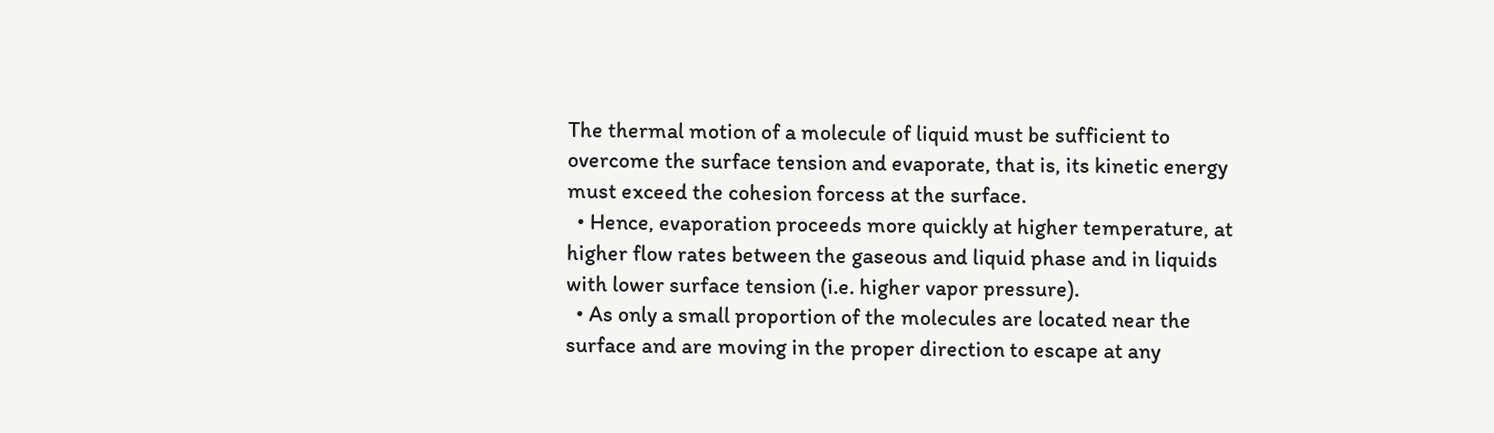The thermal motion of a molecule of liquid must be sufficient to overcome the surface tension and evaporate, that is, its kinetic energy must exceed the cohesion forcess at the surface.
  • Hence, evaporation proceeds more quickly at higher temperature, at higher flow rates between the gaseous and liquid phase and in liquids with lower surface tension (i.e. higher vapor pressure).
  • As only a small proportion of the molecules are located near the surface and are moving in the proper direction to escape at any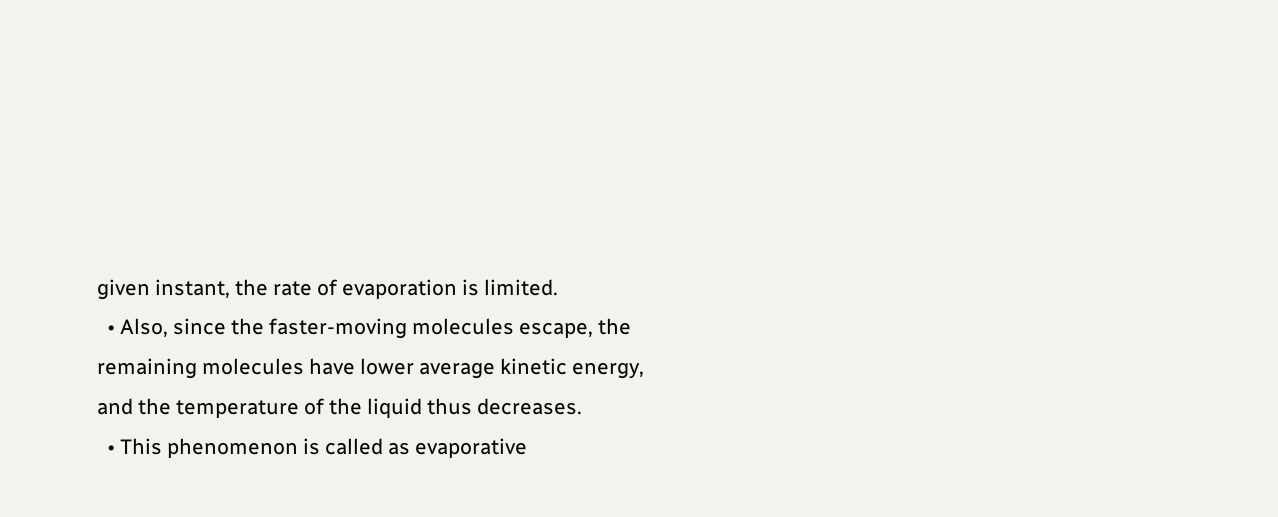given instant, the rate of evaporation is limited.
  • Also, since the faster-moving molecules escape, the remaining molecules have lower average kinetic energy, and the temperature of the liquid thus decreases.
  • This phenomenon is called as evaporative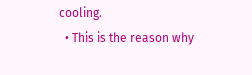cooling.
  • This is the reason why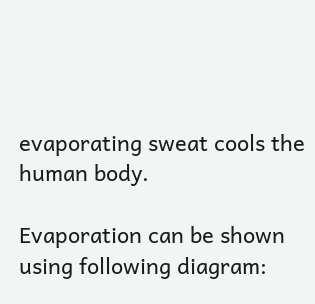evaporating sweat cools the human body.

Evaporation can be shown using following diagram: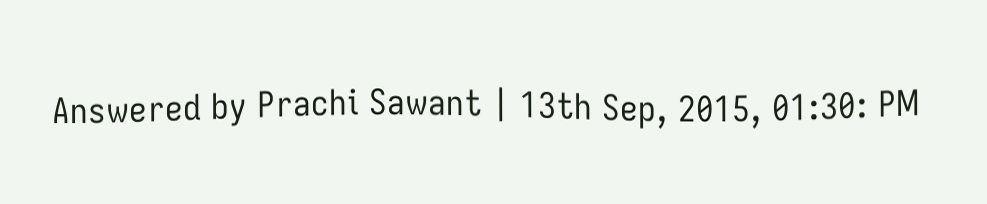Answered by Prachi Sawant | 13th Sep, 2015, 01:30: PM